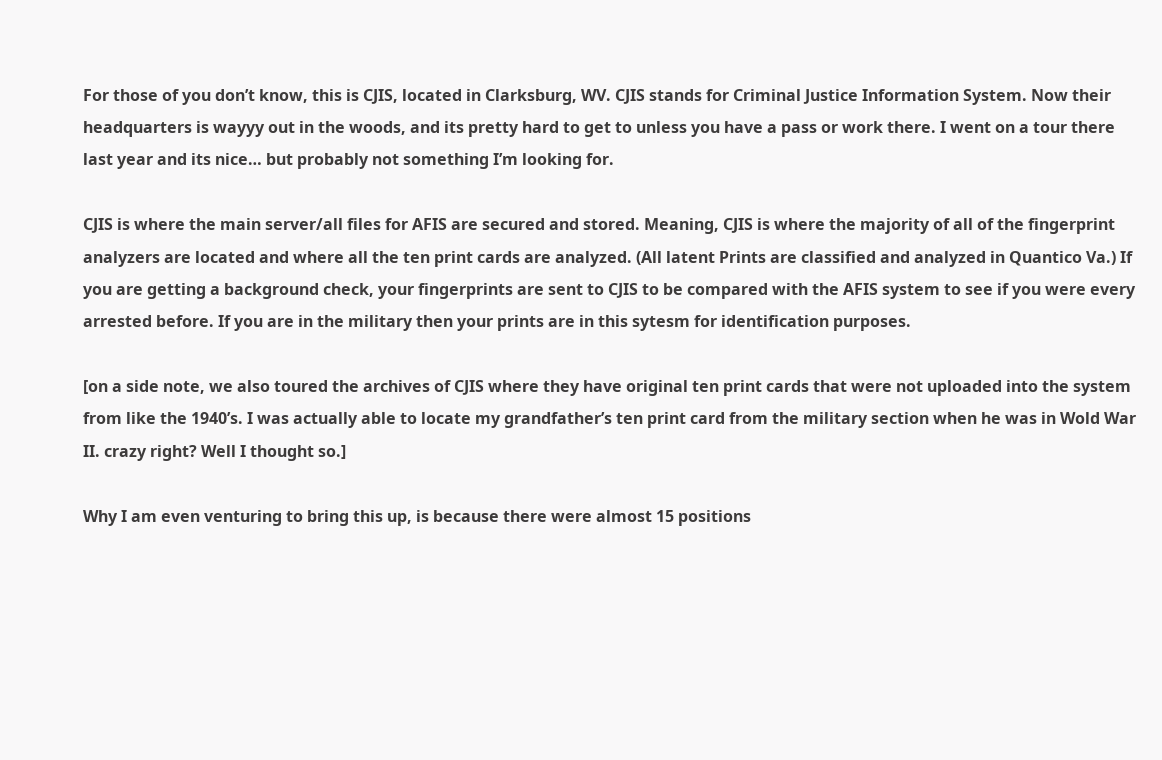For those of you don’t know, this is CJIS, located in Clarksburg, WV. CJIS stands for Criminal Justice Information System. Now their headquarters is wayyy out in the woods, and its pretty hard to get to unless you have a pass or work there. I went on a tour there last year and its nice… but probably not something I’m looking for.

CJIS is where the main server/all files for AFIS are secured and stored. Meaning, CJIS is where the majority of all of the fingerprint analyzers are located and where all the ten print cards are analyzed. (All latent Prints are classified and analyzed in Quantico Va.) If you are getting a background check, your fingerprints are sent to CJIS to be compared with the AFIS system to see if you were every arrested before. If you are in the military then your prints are in this sytesm for identification purposes.

[on a side note, we also toured the archives of CJIS where they have original ten print cards that were not uploaded into the system from like the 1940’s. I was actually able to locate my grandfather’s ten print card from the military section when he was in Wold War II. crazy right? Well I thought so.]

Why I am even venturing to bring this up, is because there were almost 15 positions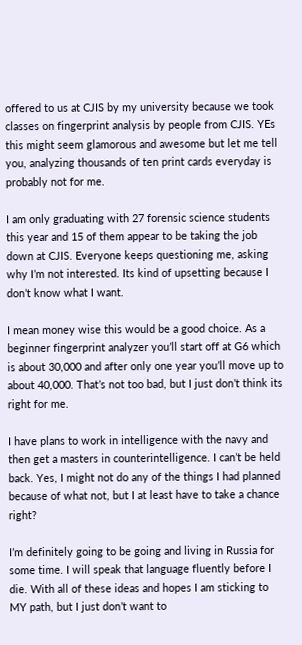offered to us at CJIS by my university because we took classes on fingerprint analysis by people from CJIS. YEs this might seem glamorous and awesome but let me tell you, analyzing thousands of ten print cards everyday is probably not for me.

I am only graduating with 27 forensic science students this year and 15 of them appear to be taking the job down at CJIS. Everyone keeps questioning me, asking why I’m not interested. Its kind of upsetting because I don’t know what I want.

I mean money wise this would be a good choice. As a beginner fingerprint analyzer you’ll start off at G6 which is about 30,000 and after only one year you’ll move up to about 40,000. That’s not too bad, but I just don’t think its right for me.

I have plans to work in intelligence with the navy and then get a masters in counterintelligence. I can’t be held back. Yes, I might not do any of the things I had planned because of what not, but I at least have to take a chance right?

I’m definitely going to be going and living in Russia for some time. I will speak that language fluently before I die. With all of these ideas and hopes I am sticking to MY path, but I just don’t want to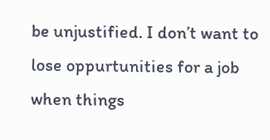be unjustified. I don’t want to lose oppurtunities for a job when things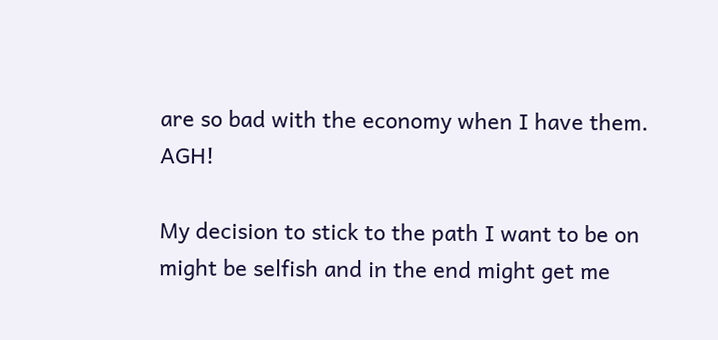are so bad with the economy when I have them. AGH!

My decision to stick to the path I want to be on might be selfish and in the end might get me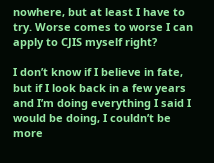nowhere, but at least I have to try. Worse comes to worse I can apply to CJIS myself right?

I don’t know if I believe in fate, but if I look back in a few years and I’m doing everything I said I would be doing, I couldn’t be more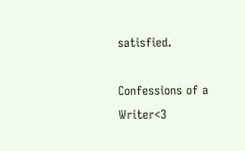satisfied.

Confessions of a Writer<3